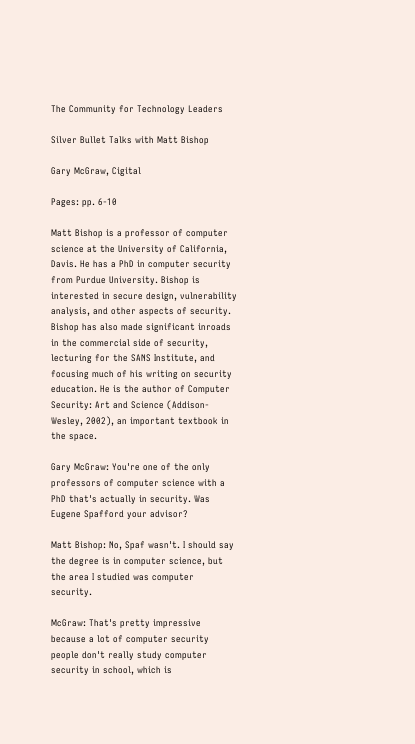The Community for Technology Leaders

Silver Bullet Talks with Matt Bishop

Gary McGraw, Cigital

Pages: pp. 6-10

Matt Bishop is a professor of computer science at the University of California, Davis. He has a PhD in computer security from Purdue University. Bishop is interested in secure design, vulnerability analysis, and other aspects of security. Bishop has also made significant inroads in the commercial side of security, lecturing for the SANS Institute, and focusing much of his writing on security education. He is the author of Computer Security: Art and Science (Addison-Wesley, 2002), an important textbook in the space.

Gary McGraw: You're one of the only professors of computer science with a PhD that's actually in security. Was Eugene Spafford your advisor?

Matt Bishop: No, Spaf wasn't. I should say the degree is in computer science, but the area I studied was computer security.

McGraw: That's pretty impressive because a lot of computer security people don't really study computer security in school, which is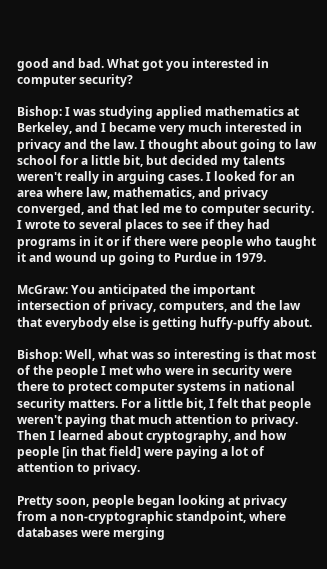good and bad. What got you interested in computer security?

Bishop: I was studying applied mathematics at Berkeley, and I became very much interested in privacy and the law. I thought about going to law school for a little bit, but decided my talents weren't really in arguing cases. I looked for an area where law, mathematics, and privacy converged, and that led me to computer security. I wrote to several places to see if they had programs in it or if there were people who taught it and wound up going to Purdue in 1979.

McGraw: You anticipated the important intersection of privacy, computers, and the law that everybody else is getting huffy-puffy about.

Bishop: Well, what was so interesting is that most of the people I met who were in security were there to protect computer systems in national security matters. For a little bit, I felt that people weren't paying that much attention to privacy. Then I learned about cryptography, and how people [in that field] were paying a lot of attention to privacy.

Pretty soon, people began looking at privacy from a non-cryptographic standpoint, where databases were merging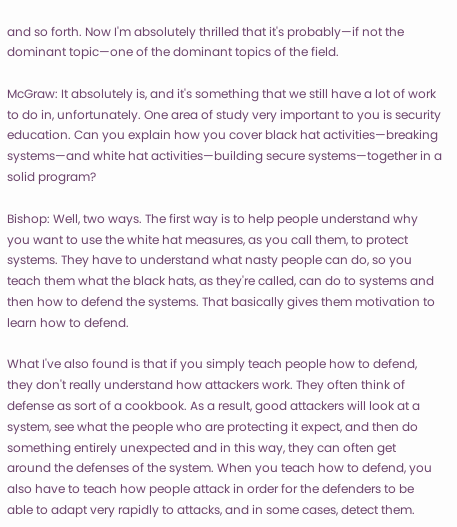and so forth. Now I'm absolutely thrilled that it's probably—if not the dominant topic—one of the dominant topics of the field.

McGraw: It absolutely is, and it's something that we still have a lot of work to do in, unfortunately. One area of study very important to you is security education. Can you explain how you cover black hat activities—breaking systems—and white hat activities—building secure systems—together in a solid program?

Bishop: Well, two ways. The first way is to help people understand why you want to use the white hat measures, as you call them, to protect systems. They have to understand what nasty people can do, so you teach them what the black hats, as they're called, can do to systems and then how to defend the systems. That basically gives them motivation to learn how to defend.

What I've also found is that if you simply teach people how to defend, they don't really understand how attackers work. They often think of defense as sort of a cookbook. As a result, good attackers will look at a system, see what the people who are protecting it expect, and then do something entirely unexpected and in this way, they can often get around the defenses of the system. When you teach how to defend, you also have to teach how people attack in order for the defenders to be able to adapt very rapidly to attacks, and in some cases, detect them.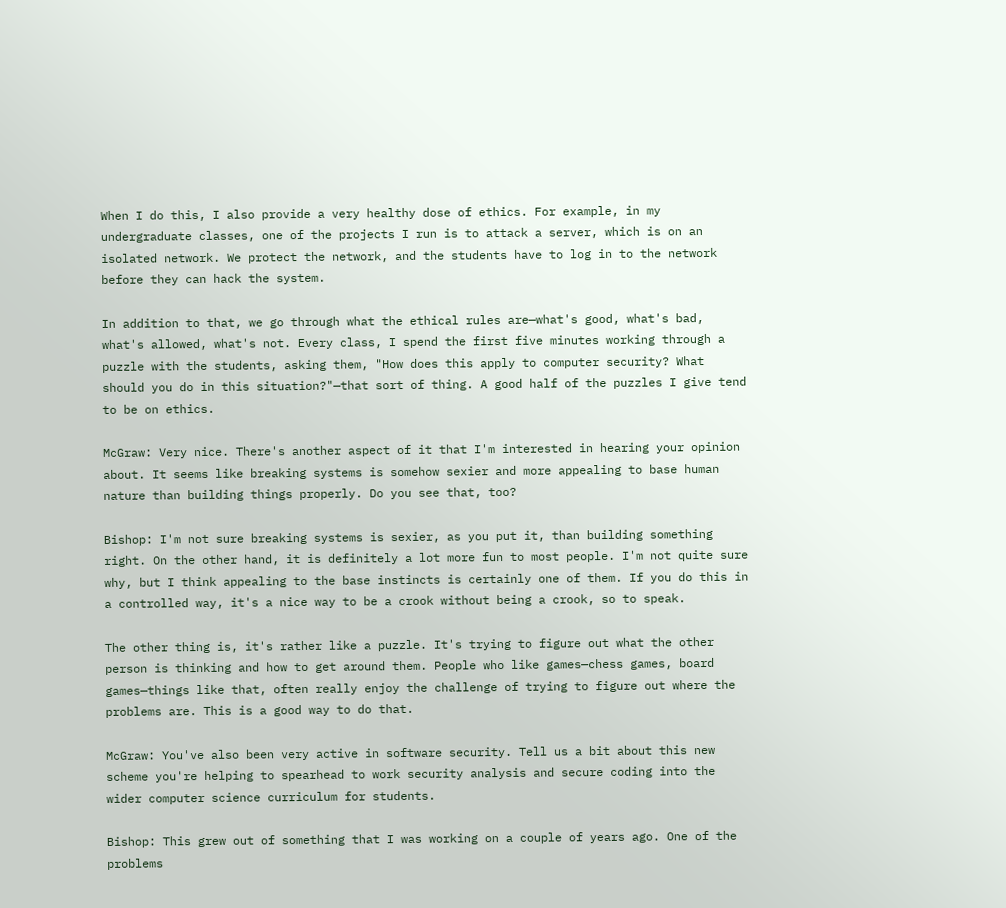When I do this, I also provide a very healthy dose of ethics. For example, in my undergraduate classes, one of the projects I run is to attack a server, which is on an isolated network. We protect the network, and the students have to log in to the network before they can hack the system.

In addition to that, we go through what the ethical rules are—what's good, what's bad, what's allowed, what's not. Every class, I spend the first five minutes working through a puzzle with the students, asking them, "How does this apply to computer security? What should you do in this situation?"—that sort of thing. A good half of the puzzles I give tend to be on ethics.

McGraw: Very nice. There's another aspect of it that I'm interested in hearing your opinion about. It seems like breaking systems is somehow sexier and more appealing to base human nature than building things properly. Do you see that, too?

Bishop: I'm not sure breaking systems is sexier, as you put it, than building something right. On the other hand, it is definitely a lot more fun to most people. I'm not quite sure why, but I think appealing to the base instincts is certainly one of them. If you do this in a controlled way, it's a nice way to be a crook without being a crook, so to speak.

The other thing is, it's rather like a puzzle. It's trying to figure out what the other person is thinking and how to get around them. People who like games—chess games, board games—things like that, often really enjoy the challenge of trying to figure out where the problems are. This is a good way to do that.

McGraw: You've also been very active in software security. Tell us a bit about this new scheme you're helping to spearhead to work security analysis and secure coding into the wider computer science curriculum for students.

Bishop: This grew out of something that I was working on a couple of years ago. One of the problems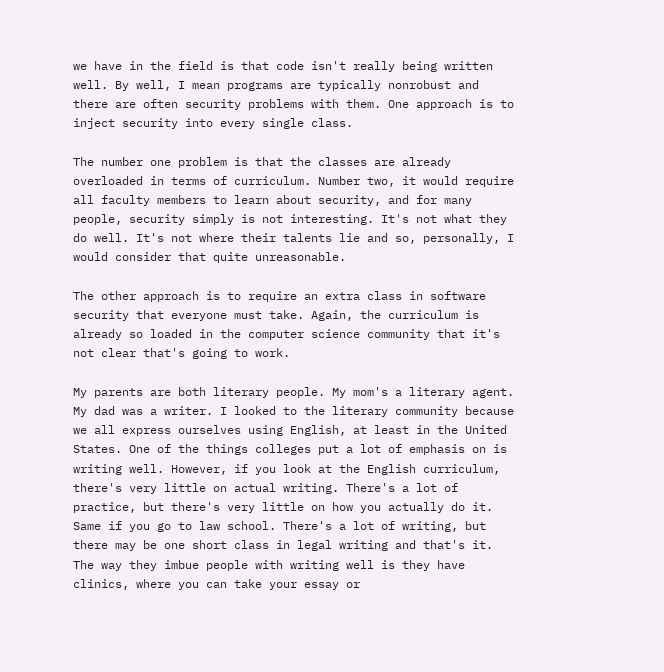we have in the field is that code isn't really being written well. By well, I mean programs are typically nonrobust and there are often security problems with them. One approach is to inject security into every single class.

The number one problem is that the classes are already overloaded in terms of curriculum. Number two, it would require all faculty members to learn about security, and for many people, security simply is not interesting. It's not what they do well. It's not where their talents lie and so, personally, I would consider that quite unreasonable.

The other approach is to require an extra class in software security that everyone must take. Again, the curriculum is already so loaded in the computer science community that it's not clear that's going to work.

My parents are both literary people. My mom's a literary agent. My dad was a writer. I looked to the literary community because we all express ourselves using English, at least in the United States. One of the things colleges put a lot of emphasis on is writing well. However, if you look at the English curriculum, there's very little on actual writing. There's a lot of practice, but there's very little on how you actually do it. Same if you go to law school. There's a lot of writing, but there may be one short class in legal writing and that's it. The way they imbue people with writing well is they have clinics, where you can take your essay or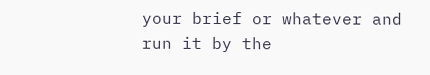your brief or whatever and run it by the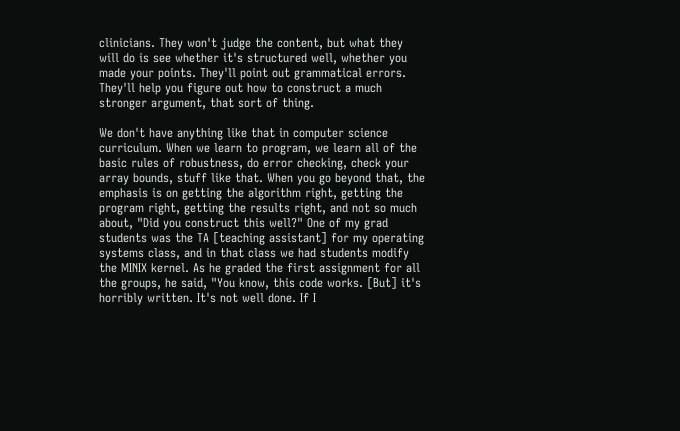clinicians. They won't judge the content, but what they will do is see whether it's structured well, whether you made your points. They'll point out grammatical errors. They'll help you figure out how to construct a much stronger argument, that sort of thing.

We don't have anything like that in computer science curriculum. When we learn to program, we learn all of the basic rules of robustness, do error checking, check your array bounds, stuff like that. When you go beyond that, the emphasis is on getting the algorithm right, getting the program right, getting the results right, and not so much about, "Did you construct this well?" One of my grad students was the TA [teaching assistant] for my operating systems class, and in that class we had students modify the MINIX kernel. As he graded the first assignment for all the groups, he said, "You know, this code works. [But] it's horribly written. It's not well done. If I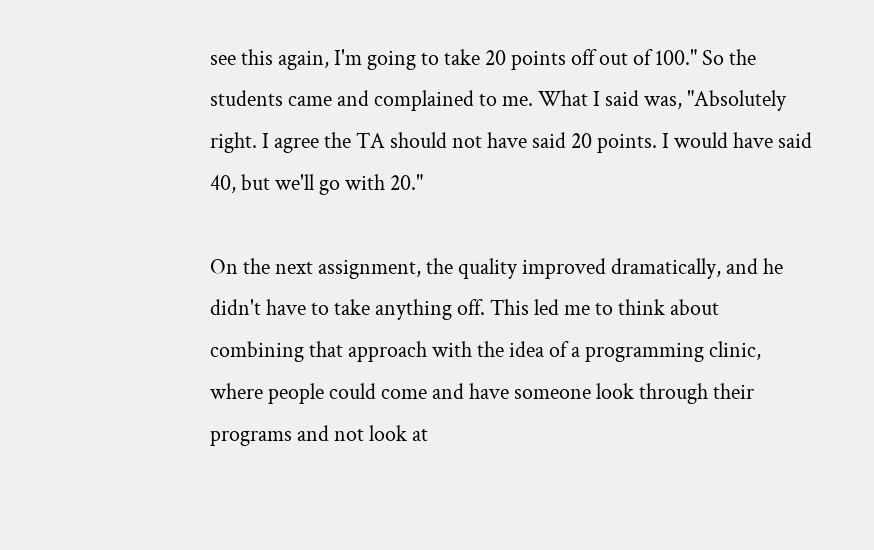see this again, I'm going to take 20 points off out of 100." So the students came and complained to me. What I said was, "Absolutely right. I agree the TA should not have said 20 points. I would have said 40, but we'll go with 20."

On the next assignment, the quality improved dramatically, and he didn't have to take anything off. This led me to think about combining that approach with the idea of a programming clinic, where people could come and have someone look through their programs and not look at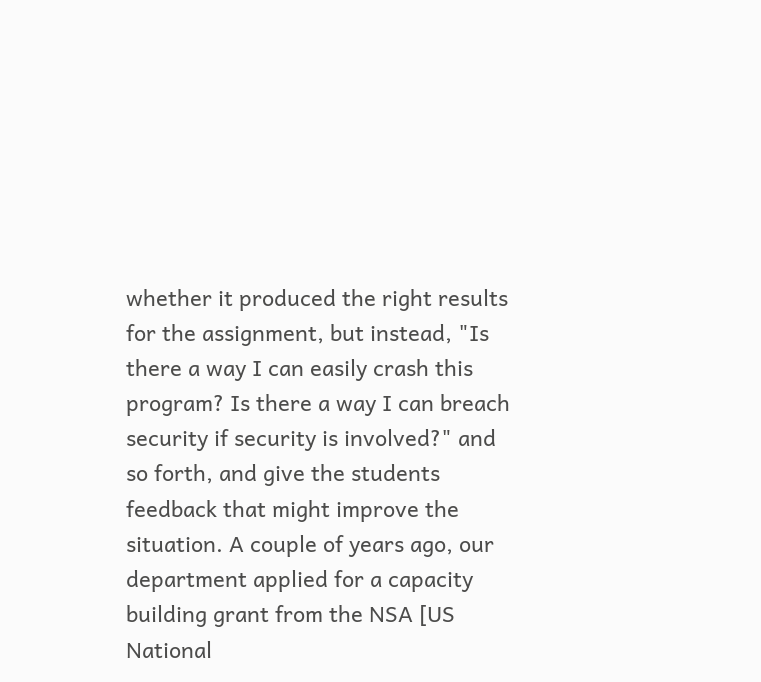whether it produced the right results for the assignment, but instead, "Is there a way I can easily crash this program? Is there a way I can breach security if security is involved?" and so forth, and give the students feedback that might improve the situation. A couple of years ago, our department applied for a capacity building grant from the NSA [US National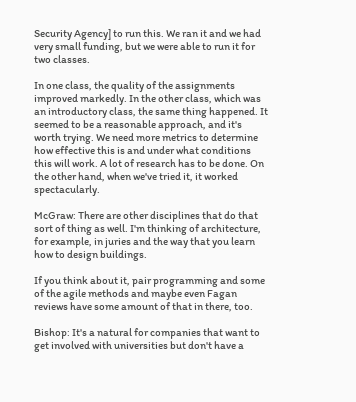Security Agency] to run this. We ran it and we had very small funding, but we were able to run it for two classes.

In one class, the quality of the assignments improved markedly. In the other class, which was an introductory class, the same thing happened. It seemed to be a reasonable approach, and it's worth trying. We need more metrics to determine how effective this is and under what conditions this will work. A lot of research has to be done. On the other hand, when we've tried it, it worked spectacularly.

McGraw: There are other disciplines that do that sort of thing as well. I'm thinking of architecture, for example, in juries and the way that you learn how to design buildings.

If you think about it, pair programming and some of the agile methods and maybe even Fagan reviews have some amount of that in there, too.

Bishop: It's a natural for companies that want to get involved with universities but don't have a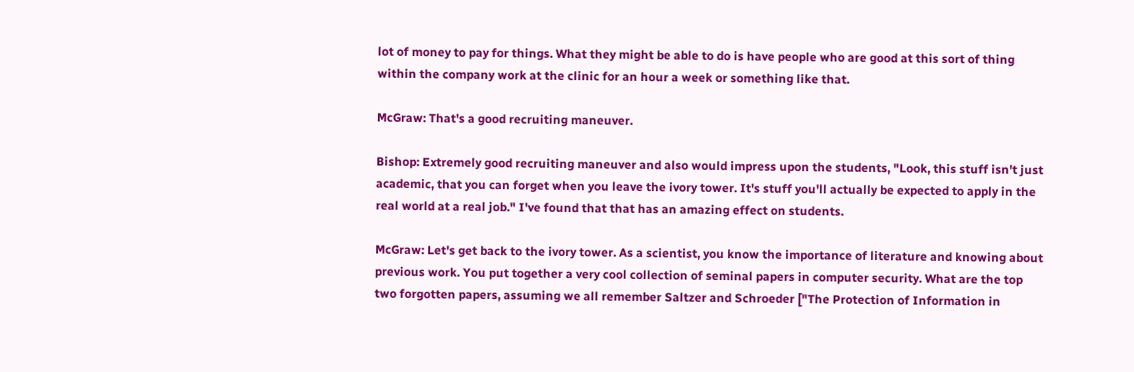lot of money to pay for things. What they might be able to do is have people who are good at this sort of thing within the company work at the clinic for an hour a week or something like that.

McGraw: That's a good recruiting maneuver.

Bishop: Extremely good recruiting maneuver and also would impress upon the students, "Look, this stuff isn't just academic, that you can forget when you leave the ivory tower. It's stuff you'll actually be expected to apply in the real world at a real job." I've found that that has an amazing effect on students.

McGraw: Let's get back to the ivory tower. As a scientist, you know the importance of literature and knowing about previous work. You put together a very cool collection of seminal papers in computer security. What are the top two forgotten papers, assuming we all remember Saltzer and Schroeder ["The Protection of Information in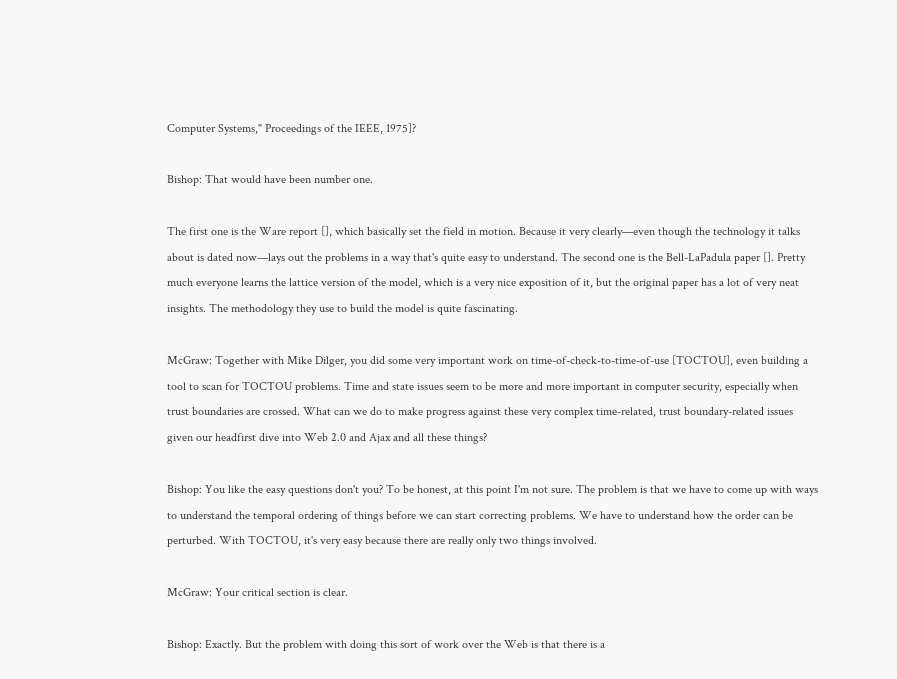Computer Systems," Proceedings of the IEEE, 1975]?

Bishop: That would have been number one.

The first one is the Ware report [], which basically set the field in motion. Because it very clearly—even though the technology it talks about is dated now—lays out the problems in a way that's quite easy to understand. The second one is the Bell-LaPadula paper []. Pretty much everyone learns the lattice version of the model, which is a very nice exposition of it, but the original paper has a lot of very neat insights. The methodology they use to build the model is quite fascinating.

McGraw: Together with Mike Dilger, you did some very important work on time-of-check-to-time-of-use [TOCTOU], even building a tool to scan for TOCTOU problems. Time and state issues seem to be more and more important in computer security, especially when trust boundaries are crossed. What can we do to make progress against these very complex time-related, trust boundary-related issues given our headfirst dive into Web 2.0 and Ajax and all these things?

Bishop: You like the easy questions don't you? To be honest, at this point I'm not sure. The problem is that we have to come up with ways to understand the temporal ordering of things before we can start correcting problems. We have to understand how the order can be perturbed. With TOCTOU, it's very easy because there are really only two things involved.

McGraw: Your critical section is clear.

Bishop: Exactly. But the problem with doing this sort of work over the Web is that there is a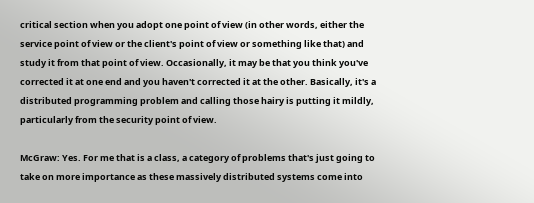critical section when you adopt one point of view (in other words, either the service point of view or the client's point of view or something like that) and study it from that point of view. Occasionally, it may be that you think you've corrected it at one end and you haven't corrected it at the other. Basically, it's a distributed programming problem and calling those hairy is putting it mildly, particularly from the security point of view.

McGraw: Yes. For me that is a class, a category of problems that's just going to take on more importance as these massively distributed systems come into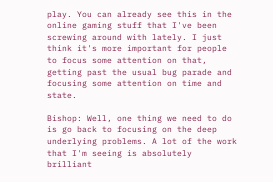play. You can already see this in the online gaming stuff that I've been screwing around with lately. I just think it's more important for people to focus some attention on that, getting past the usual bug parade and focusing some attention on time and state.

Bishop: Well, one thing we need to do is go back to focusing on the deep underlying problems. A lot of the work that I'm seeing is absolutely brilliant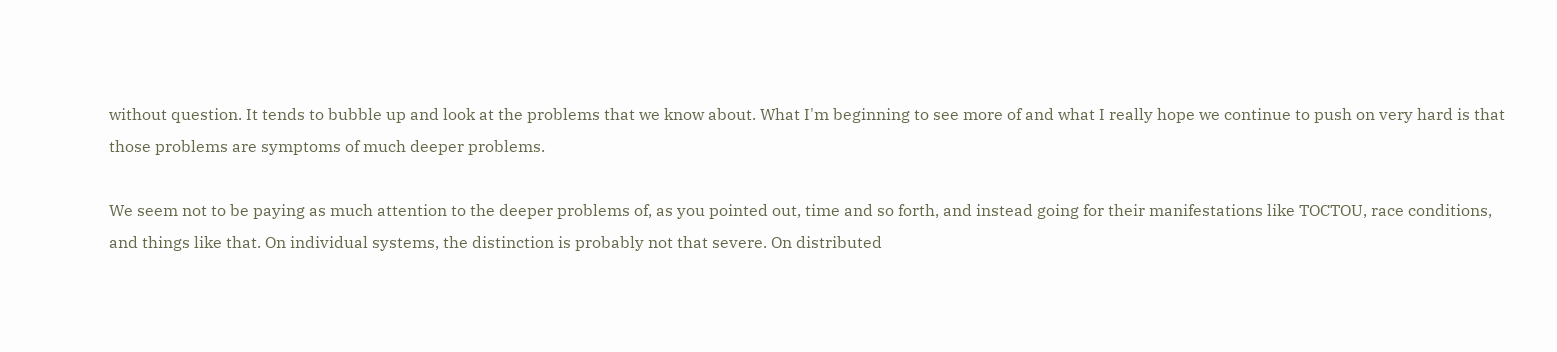without question. It tends to bubble up and look at the problems that we know about. What I'm beginning to see more of and what I really hope we continue to push on very hard is that those problems are symptoms of much deeper problems.

We seem not to be paying as much attention to the deeper problems of, as you pointed out, time and so forth, and instead going for their manifestations like TOCTOU, race conditions, and things like that. On individual systems, the distinction is probably not that severe. On distributed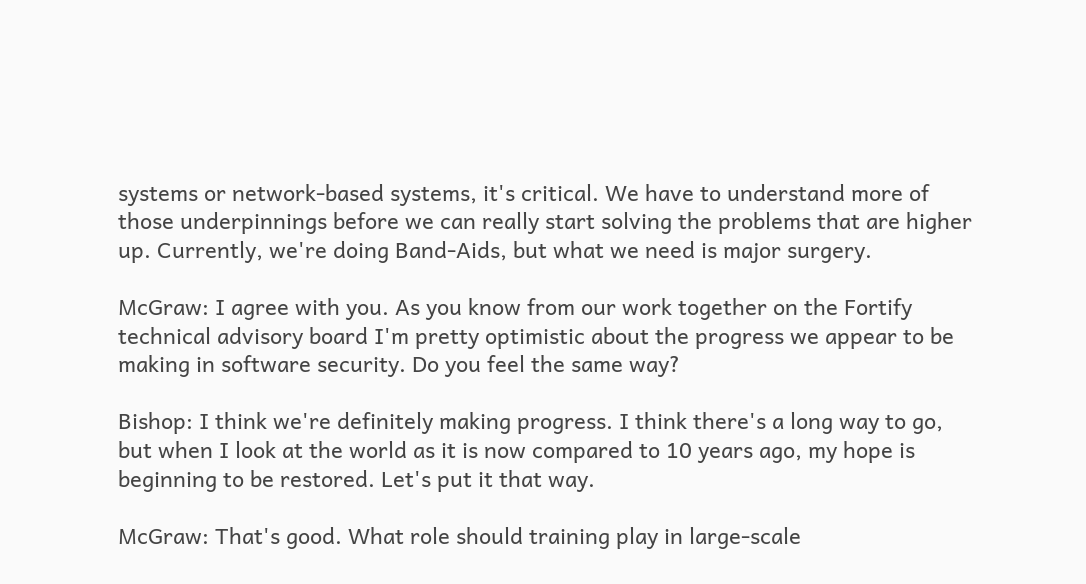systems or network-based systems, it's critical. We have to understand more of those underpinnings before we can really start solving the problems that are higher up. Currently, we're doing Band-Aids, but what we need is major surgery.

McGraw: I agree with you. As you know from our work together on the Fortify technical advisory board I'm pretty optimistic about the progress we appear to be making in software security. Do you feel the same way?

Bishop: I think we're definitely making progress. I think there's a long way to go, but when I look at the world as it is now compared to 10 years ago, my hope is beginning to be restored. Let's put it that way.

McGraw: That's good. What role should training play in large-scale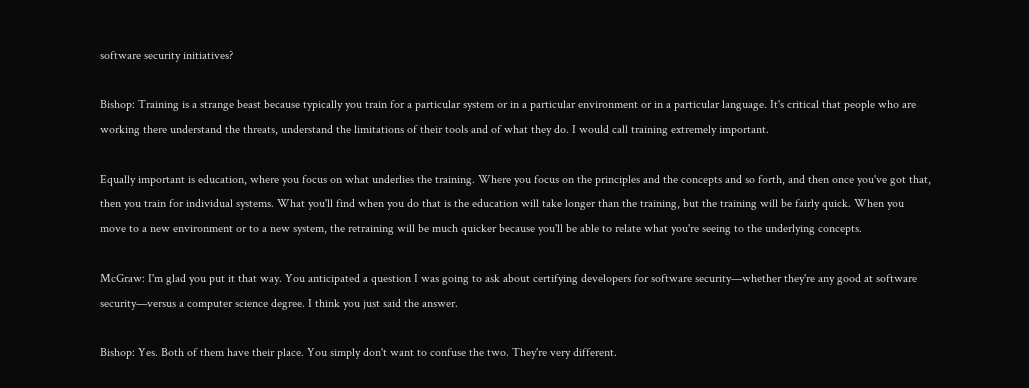software security initiatives?

Bishop: Training is a strange beast because typically you train for a particular system or in a particular environment or in a particular language. It's critical that people who are working there understand the threats, understand the limitations of their tools and of what they do. I would call training extremely important.

Equally important is education, where you focus on what underlies the training. Where you focus on the principles and the concepts and so forth, and then once you've got that, then you train for individual systems. What you'll find when you do that is the education will take longer than the training, but the training will be fairly quick. When you move to a new environment or to a new system, the retraining will be much quicker because you'll be able to relate what you're seeing to the underlying concepts.

McGraw: I'm glad you put it that way. You anticipated a question I was going to ask about certifying developers for software security—whether they're any good at software security—versus a computer science degree. I think you just said the answer.

Bishop: Yes. Both of them have their place. You simply don't want to confuse the two. They're very different.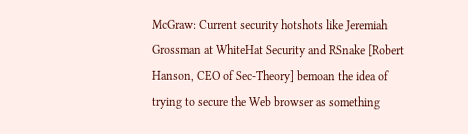McGraw: Current security hotshots like Jeremiah Grossman at WhiteHat Security and RSnake [Robert Hanson, CEO of Sec-Theory] bemoan the idea of trying to secure the Web browser as something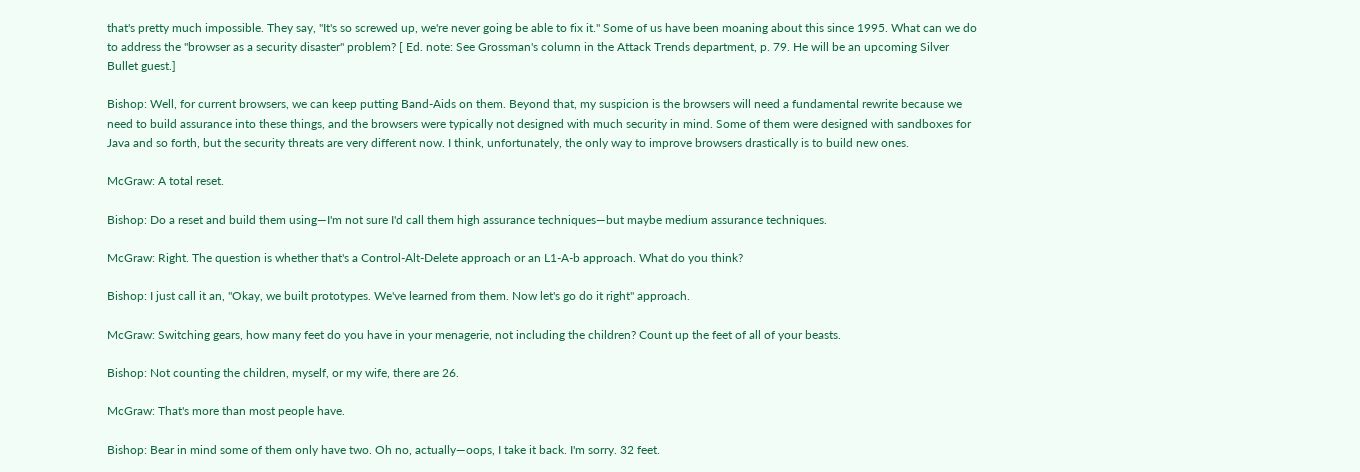that's pretty much impossible. They say, "It's so screwed up, we're never going be able to fix it." Some of us have been moaning about this since 1995. What can we do to address the "browser as a security disaster" problem? [ Ed. note: See Grossman's column in the Attack Trends department, p. 79. He will be an upcoming Silver Bullet guest.]

Bishop: Well, for current browsers, we can keep putting Band-Aids on them. Beyond that, my suspicion is the browsers will need a fundamental rewrite because we need to build assurance into these things, and the browsers were typically not designed with much security in mind. Some of them were designed with sandboxes for Java and so forth, but the security threats are very different now. I think, unfortunately, the only way to improve browsers drastically is to build new ones.

McGraw: A total reset.

Bishop: Do a reset and build them using—I'm not sure I'd call them high assurance techniques—but maybe medium assurance techniques.

McGraw: Right. The question is whether that's a Control-Alt-Delete approach or an L1-A-b approach. What do you think?

Bishop: I just call it an, "Okay, we built prototypes. We've learned from them. Now let's go do it right" approach.

McGraw: Switching gears, how many feet do you have in your menagerie, not including the children? Count up the feet of all of your beasts.

Bishop: Not counting the children, myself, or my wife, there are 26.

McGraw: That's more than most people have.

Bishop: Bear in mind some of them only have two. Oh no, actually—oops, I take it back. I'm sorry. 32 feet.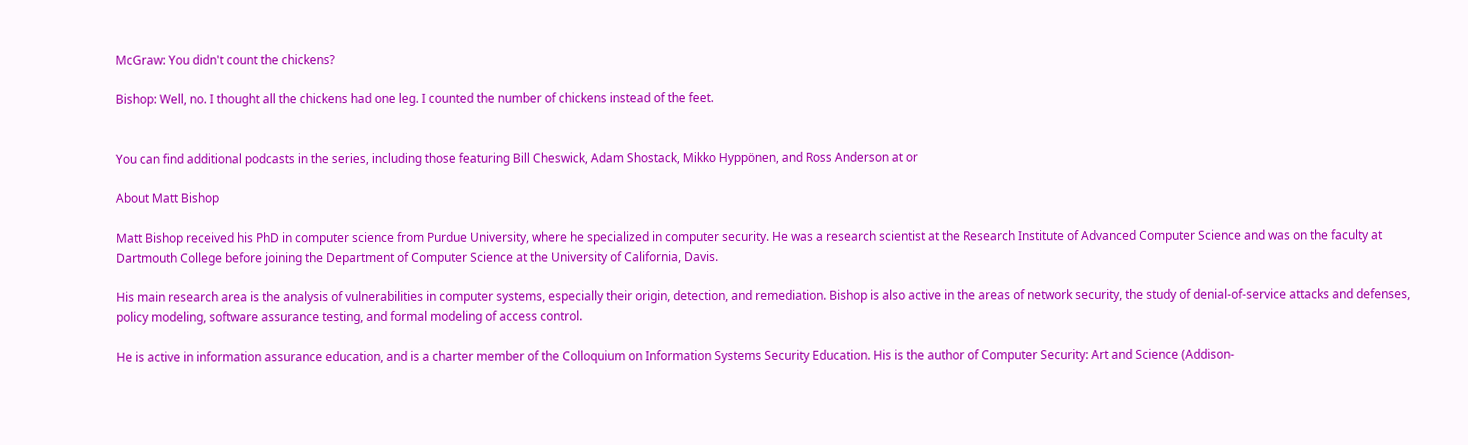McGraw: You didn't count the chickens?

Bishop: Well, no. I thought all the chickens had one leg. I counted the number of chickens instead of the feet.


You can find additional podcasts in the series, including those featuring Bill Cheswick, Adam Shostack, Mikko Hyppönen, and Ross Anderson at or

About Matt Bishop

Matt Bishop received his PhD in computer science from Purdue University, where he specialized in computer security. He was a research scientist at the Research Institute of Advanced Computer Science and was on the faculty at Dartmouth College before joining the Department of Computer Science at the University of California, Davis.

His main research area is the analysis of vulnerabilities in computer systems, especially their origin, detection, and remediation. Bishop is also active in the areas of network security, the study of denial-of-service attacks and defenses, policy modeling, software assurance testing, and formal modeling of access control.

He is active in information assurance education, and is a charter member of the Colloquium on Information Systems Security Education. His is the author of Computer Security: Art and Science (Addison-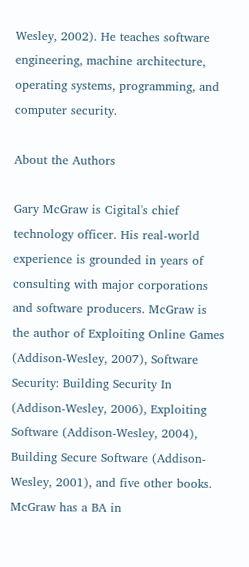Wesley, 2002). He teaches software engineering, machine architecture, operating systems, programming, and computer security.

About the Authors

Gary McGraw is Cigital's chief technology officer. His real-world experience is grounded in years of consulting with major corporations and software producers. McGraw is the author of Exploiting Online Games (Addison-Wesley, 2007), Software Security: Building Security In (Addison-Wesley, 2006), Exploiting Software (Addison-Wesley, 2004), Building Secure Software (Addison-Wesley, 2001), and five other books. McGraw has a BA in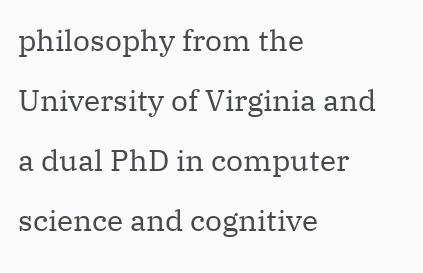philosophy from the University of Virginia and a dual PhD in computer science and cognitive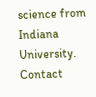science from Indiana University. Contact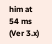him at
54 ms
(Ver 3.x)